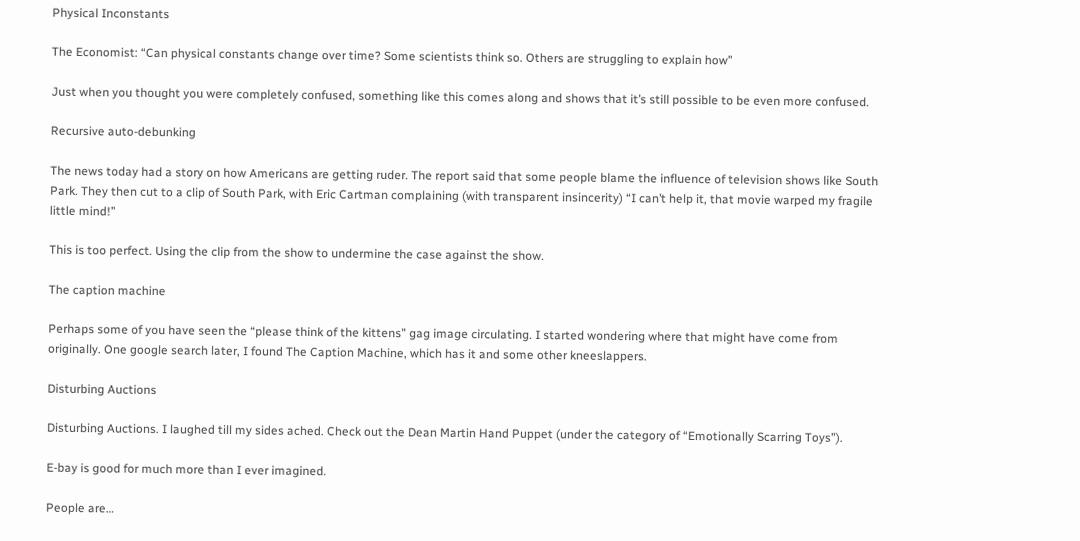Physical Inconstants

The Economist: “Can physical constants change over time? Some scientists think so. Others are struggling to explain how”

Just when you thought you were completely confused, something like this comes along and shows that it’s still possible to be even more confused.

Recursive auto-debunking

The news today had a story on how Americans are getting ruder. The report said that some people blame the influence of television shows like South Park. They then cut to a clip of South Park, with Eric Cartman complaining (with transparent insincerity) “I can’t help it, that movie warped my fragile little mind!”

This is too perfect. Using the clip from the show to undermine the case against the show.

The caption machine

Perhaps some of you have seen the “please think of the kittens” gag image circulating. I started wondering where that might have come from originally. One google search later, I found The Caption Machine, which has it and some other kneeslappers.

Disturbing Auctions

Disturbing Auctions. I laughed till my sides ached. Check out the Dean Martin Hand Puppet (under the category of “Emotionally Scarring Toys”).

E-bay is good for much more than I ever imagined.

People are…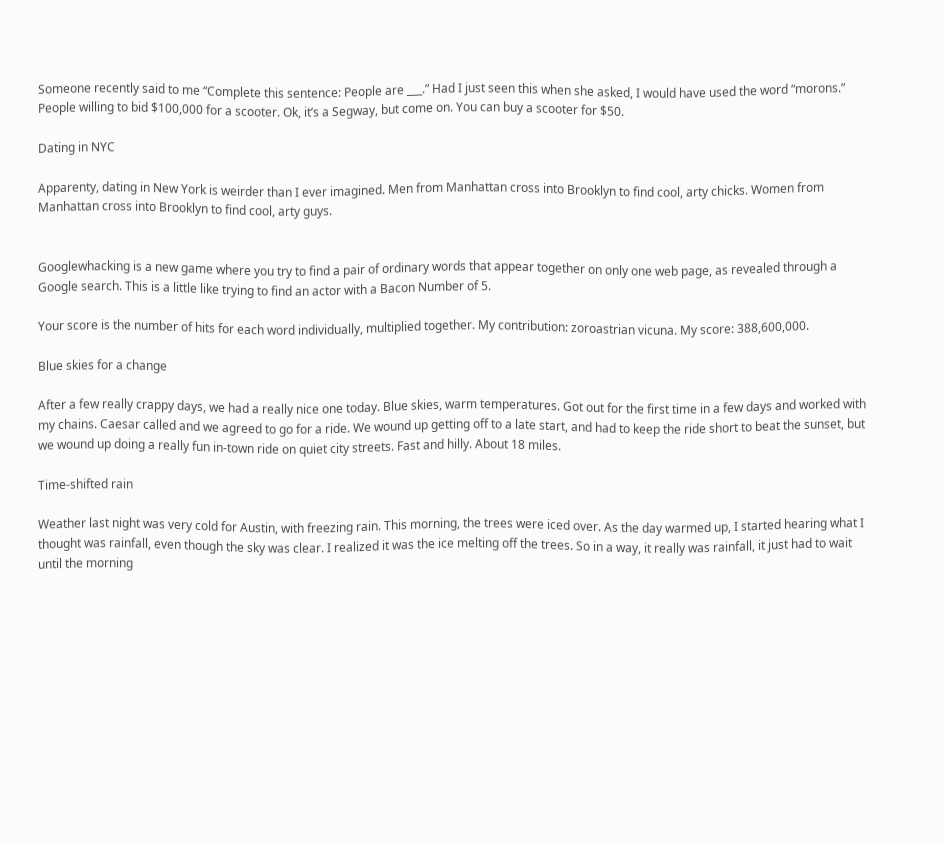Someone recently said to me “Complete this sentence: People are ___.” Had I just seen this when she asked, I would have used the word “morons.” People willing to bid $100,000 for a scooter. Ok, it’s a Segway, but come on. You can buy a scooter for $50.

Dating in NYC

Apparenty, dating in New York is weirder than I ever imagined. Men from Manhattan cross into Brooklyn to find cool, arty chicks. Women from Manhattan cross into Brooklyn to find cool, arty guys.


Googlewhacking is a new game where you try to find a pair of ordinary words that appear together on only one web page, as revealed through a Google search. This is a little like trying to find an actor with a Bacon Number of 5.

Your score is the number of hits for each word individually, multiplied together. My contribution: zoroastrian vicuna. My score: 388,600,000.

Blue skies for a change

After a few really crappy days, we had a really nice one today. Blue skies, warm temperatures. Got out for the first time in a few days and worked with my chains. Caesar called and we agreed to go for a ride. We wound up getting off to a late start, and had to keep the ride short to beat the sunset, but we wound up doing a really fun in-town ride on quiet city streets. Fast and hilly. About 18 miles.

Time-shifted rain

Weather last night was very cold for Austin, with freezing rain. This morning, the trees were iced over. As the day warmed up, I started hearing what I thought was rainfall, even though the sky was clear. I realized it was the ice melting off the trees. So in a way, it really was rainfall, it just had to wait until the morning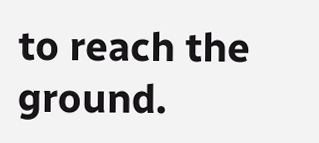to reach the ground.